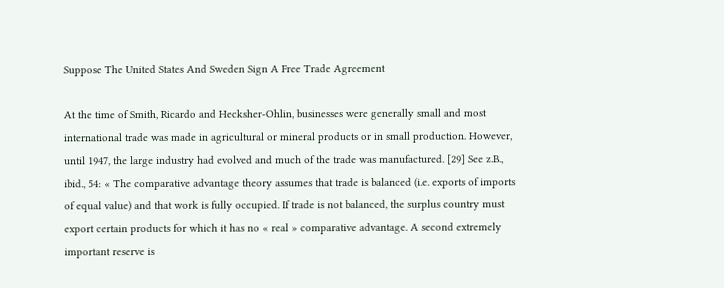Suppose The United States And Sweden Sign A Free Trade Agreement

At the time of Smith, Ricardo and Hecksher-Ohlin, businesses were generally small and most international trade was made in agricultural or mineral products or in small production. However, until 1947, the large industry had evolved and much of the trade was manufactured. [29] See z.B., ibid., 54: « The comparative advantage theory assumes that trade is balanced (i.e. exports of imports of equal value) and that work is fully occupied. If trade is not balanced, the surplus country must export certain products for which it has no « real » comparative advantage. A second extremely important reserve is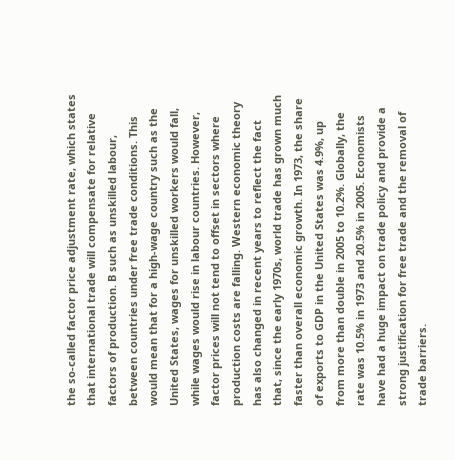the so-called factor price adjustment rate, which states that international trade will compensate for relative factors of production. B such as unskilled labour, between countries under free trade conditions. This would mean that for a high-wage country such as the United States, wages for unskilled workers would fall, while wages would rise in labour countries. However, factor prices will not tend to offset in sectors where production costs are falling. Western economic theory has also changed in recent years to reflect the fact that, since the early 1970s, world trade has grown much faster than overall economic growth. In 1973, the share of exports to GDP in the United States was 4.9%, up from more than double in 2005 to 10.2%. Globally, the rate was 10.5% in 1973 and 20.5% in 2005. Economists have had a huge impact on trade policy and provide a strong justification for free trade and the removal of trade barriers.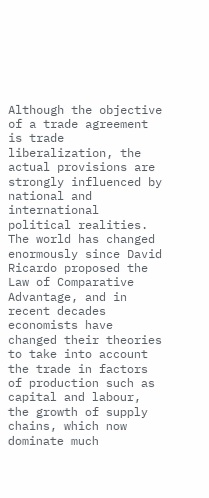Although the objective of a trade agreement is trade liberalization, the actual provisions are strongly influenced by national and international political realities. The world has changed enormously since David Ricardo proposed the Law of Comparative Advantage, and in recent decades economists have changed their theories to take into account the trade in factors of production such as capital and labour, the growth of supply chains, which now dominate much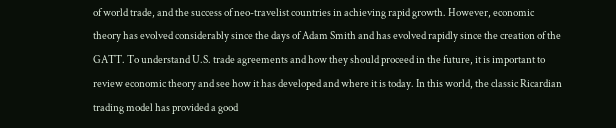of world trade, and the success of neo-travelist countries in achieving rapid growth. However, economic theory has evolved considerably since the days of Adam Smith and has evolved rapidly since the creation of the GATT. To understand U.S. trade agreements and how they should proceed in the future, it is important to review economic theory and see how it has developed and where it is today. In this world, the classic Ricardian trading model has provided a good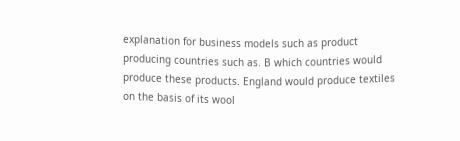explanation for business models such as product producing countries such as. B which countries would produce these products. England would produce textiles on the basis of its wool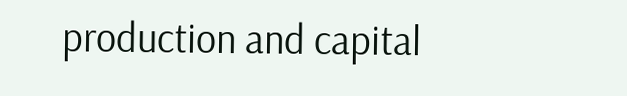production and capital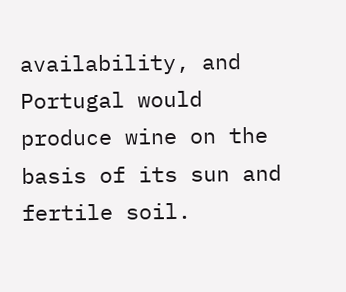availability, and Portugal would produce wine on the basis of its sun and fertile soil.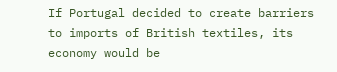If Portugal decided to create barriers to imports of British textiles, its economy would be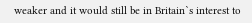weaker and it would still be in Britain`s interest to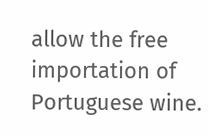allow the free importation of Portuguese wine.